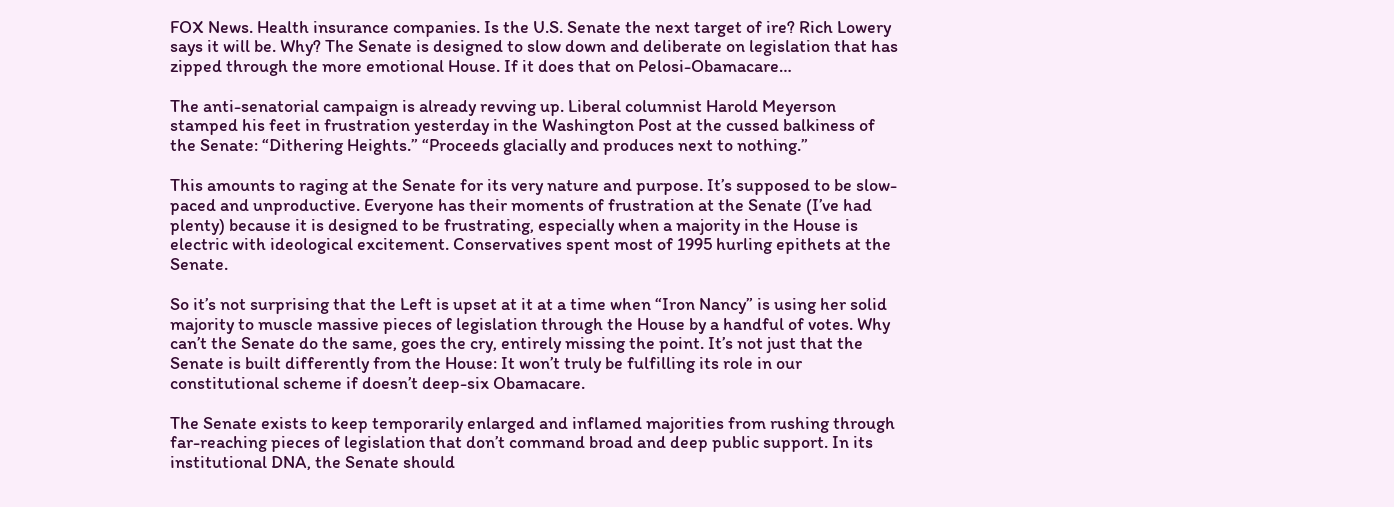FOX News. Health insurance companies. Is the U.S. Senate the next target of ire? Rich Lowery says it will be. Why? The Senate is designed to slow down and deliberate on legislation that has zipped through the more emotional House. If it does that on Pelosi-Obamacare…

The anti-senatorial campaign is already revving up. Liberal columnist Harold Meyerson stamped his feet in frustration yesterday in the Washington Post at the cussed balkiness of the Senate: “Dithering Heights.” “Proceeds glacially and produces next to nothing.”

This amounts to raging at the Senate for its very nature and purpose. It’s supposed to be slow-paced and unproductive. Everyone has their moments of frustration at the Senate (I’ve had plenty) because it is designed to be frustrating, especially when a majority in the House is electric with ideological excitement. Conservatives spent most of 1995 hurling epithets at the Senate.

So it’s not surprising that the Left is upset at it at a time when “Iron Nancy” is using her solid majority to muscle massive pieces of legislation through the House by a handful of votes. Why can’t the Senate do the same, goes the cry, entirely missing the point. It’s not just that the Senate is built differently from the House: It won’t truly be fulfilling its role in our constitutional scheme if doesn’t deep-six Obamacare.

The Senate exists to keep temporarily enlarged and inflamed majorities from rushing through far-reaching pieces of legislation that don’t command broad and deep public support. In its institutional DNA, the Senate should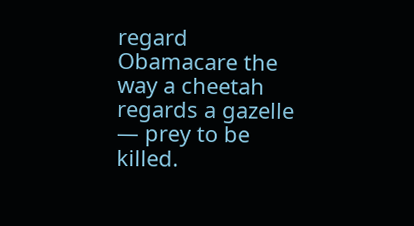regard Obamacare the way a cheetah regards a gazelle — prey to be killed.